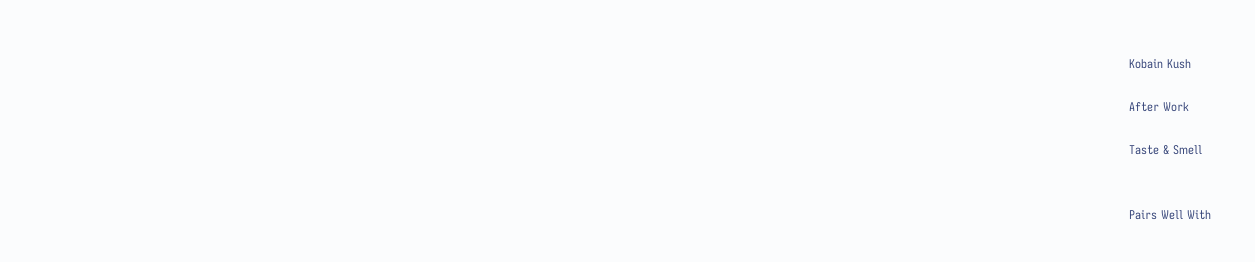Kobain Kush

After Work

Taste & Smell


Pairs Well With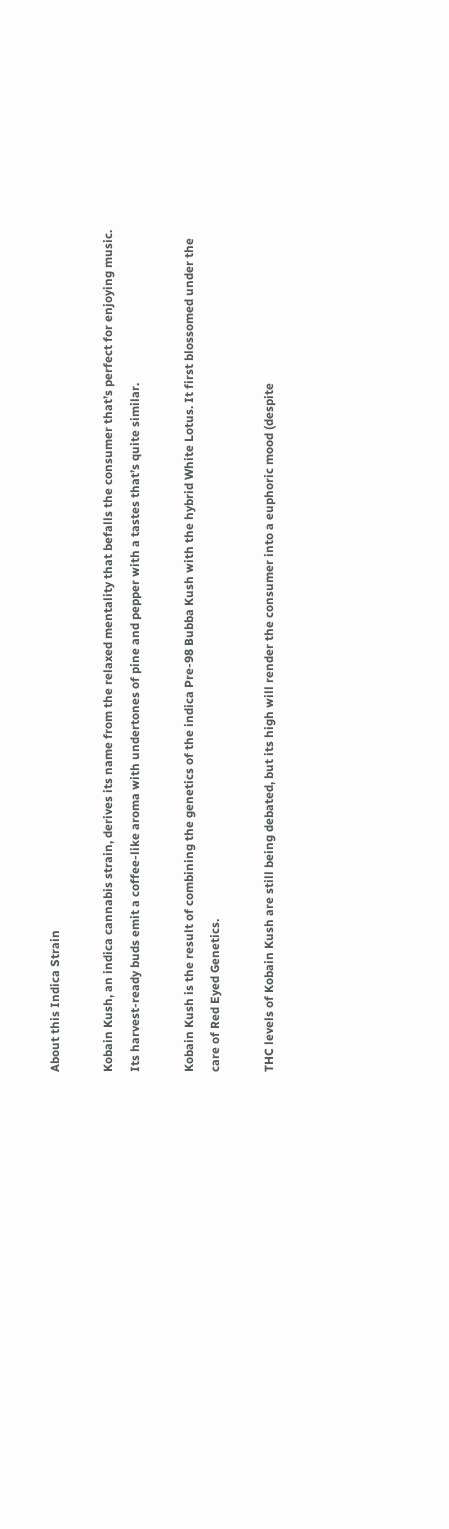About this Indica Strain

Kobain Kush, an indica cannabis strain, derives its name from the relaxed mentality that befalls the consumer that’s perfect for enjoying music. Its harvest-ready buds emit a coffee-like aroma with undertones of pine and pepper with a tastes that’s quite similar.

Kobain Kush is the result of combining the genetics of the indica Pre-98 Bubba Kush with the hybrid White Lotus. It first blossomed under the care of Red Eyed Genetics.

THC levels of Kobain Kush are still being debated, but its high will render the consumer into a euphoric mood (despite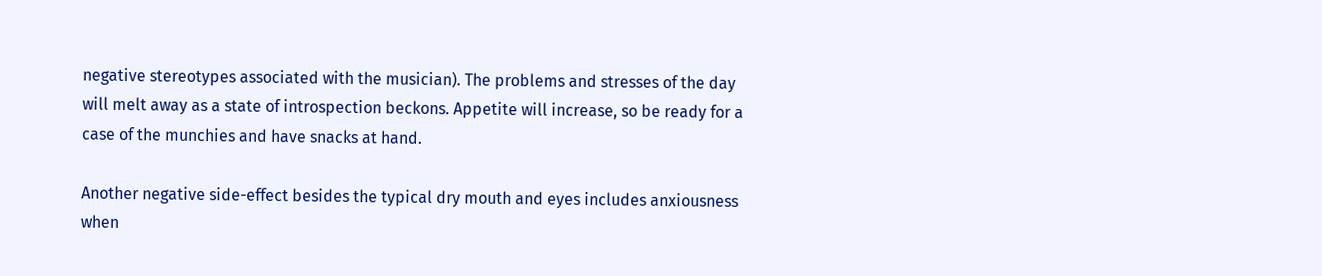negative stereotypes associated with the musician). The problems and stresses of the day will melt away as a state of introspection beckons. Appetite will increase, so be ready for a case of the munchies and have snacks at hand.

Another negative side-effect besides the typical dry mouth and eyes includes anxiousness when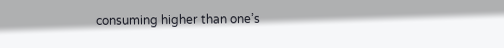consuming higher than one’s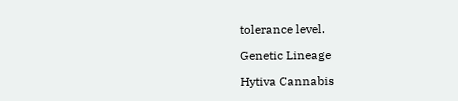tolerance level.

Genetic Lineage

Hytiva Cannabis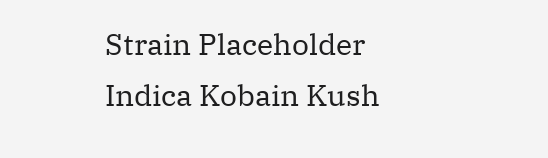Strain Placeholder
Indica Kobain Kush